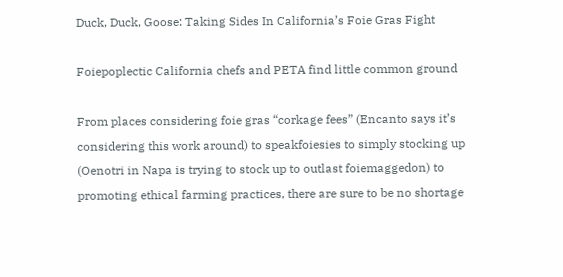Duck, Duck, Goose: Taking Sides In California’s Foie Gras Fight

Foiepoplectic California chefs and PETA find little common ground

From places considering foie gras “corkage fees” (Encanto says it’s considering this work around) to speakfoiesies to simply stocking up (Oenotri in Napa is trying to stock up to outlast foiemaggedon) to promoting ethical farming practices, there are sure to be no shortage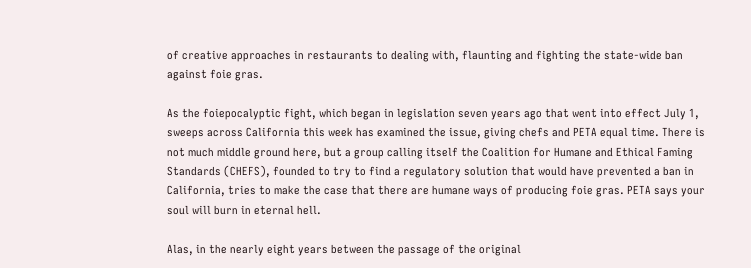of creative approaches in restaurants to dealing with, flaunting and fighting the state-wide ban against foie gras.

As the foiepocalyptic fight, which began in legislation seven years ago that went into effect July 1, sweeps across California this week has examined the issue, giving chefs and PETA equal time. There is not much middle ground here, but a group calling itself the Coalition for Humane and Ethical Faming Standards (CHEFS), founded to try to find a regulatory solution that would have prevented a ban in California, tries to make the case that there are humane ways of producing foie gras. PETA says your soul will burn in eternal hell.

Alas, in the nearly eight years between the passage of the original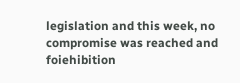legislation and this week, no compromise was reached and foiehibition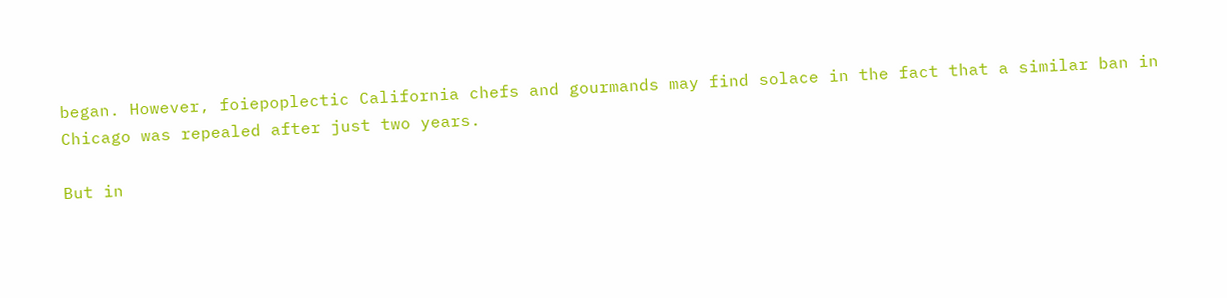began. However, foiepoplectic California chefs and gourmands may find solace in the fact that a similar ban in Chicago was repealed after just two years.

But in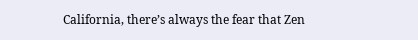California, there’s always the fear that Zen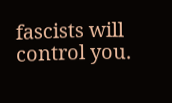fascists will control you.